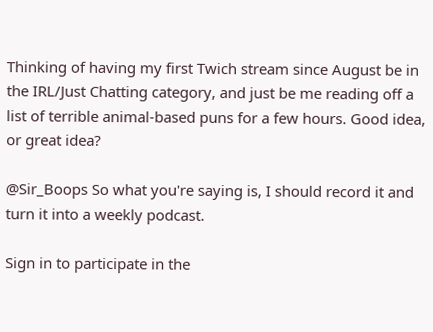Thinking of having my first Twich stream since August be in the IRL/Just Chatting category, and just be me reading off a list of terrible animal-based puns for a few hours. Good idea, or great idea?

@Sir_Boops So what you're saying is, I should record it and turn it into a weekly podcast.

Sign in to participate in the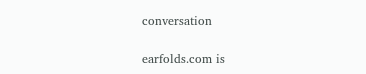conversation

earfolds.com is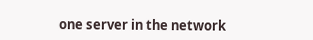one server in the network